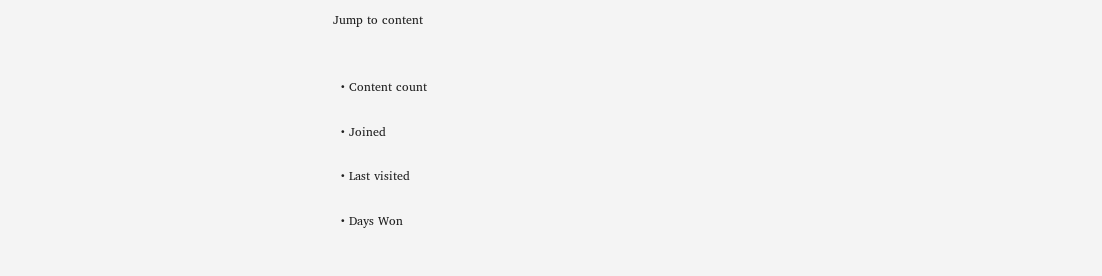Jump to content


  • Content count

  • Joined

  • Last visited

  • Days Won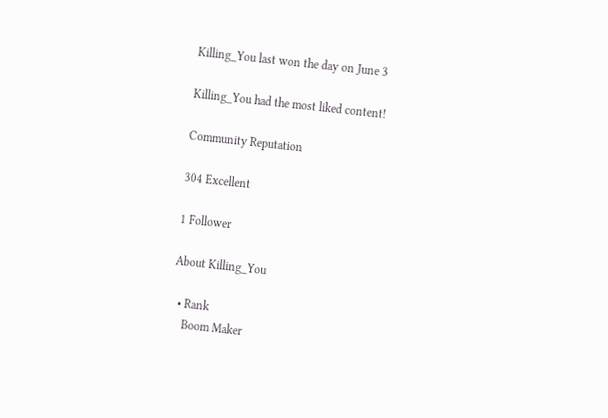Killing_You last won the day on June 3

Killing_You had the most liked content!

Community Reputation

304 Excellent

1 Follower

About Killing_You

  • Rank
    Boom Maker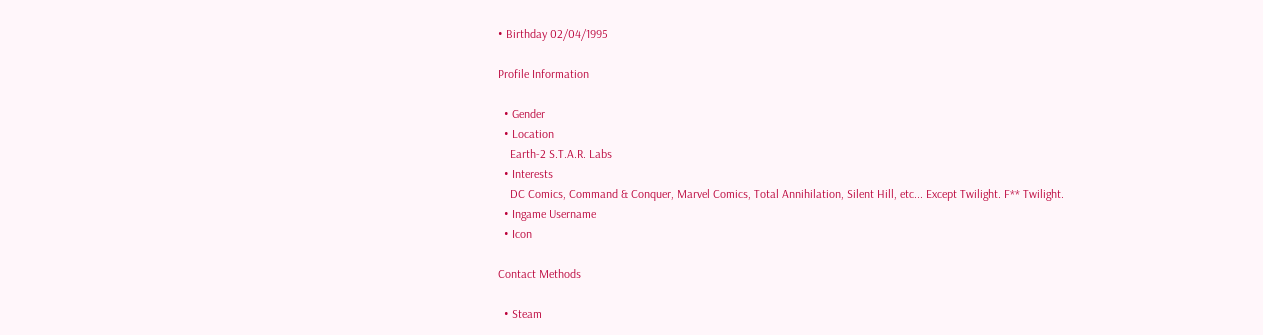• Birthday 02/04/1995

Profile Information

  • Gender
  • Location
    Earth-2 S.T.A.R. Labs
  • Interests
    DC Comics, Command & Conquer, Marvel Comics, Total Annihilation, Silent Hill, etc... Except Twilight. F** Twilight.
  • Ingame Username
  • Icon

Contact Methods

  • Steam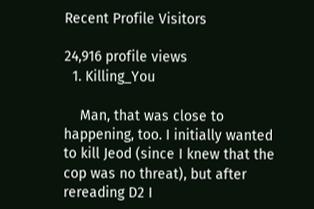Recent Profile Visitors

24,916 profile views
  1. Killing_You

    Man, that was close to happening, too. I initially wanted to kill Jeod (since I knew that the cop was no threat), but after rereading D2 I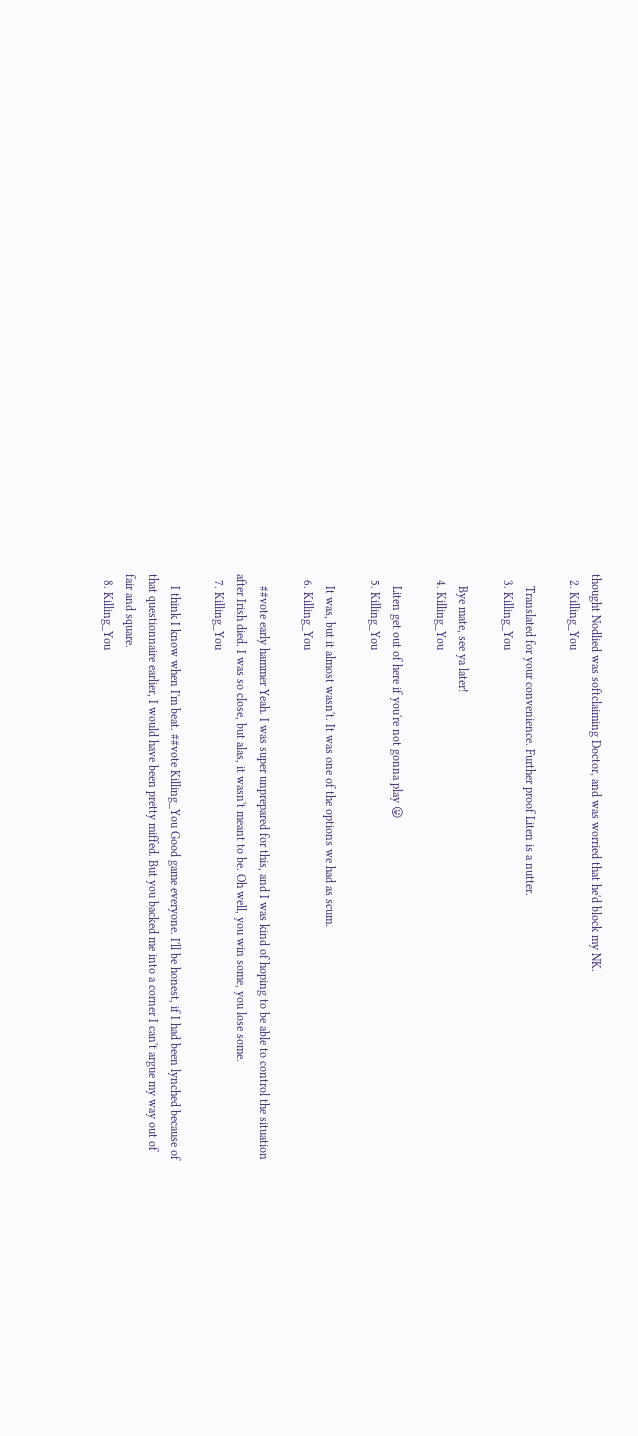thought Nodlied was softclaiming Doctor, and was worried that he'd block my NK.
  2. Killing_You

    Translated for your convenience. Further proof Liten is a nutter.
  3. Killing_You

    Bye mate, see ya later!
  4. Killing_You

    Liten get out of here if you're not gonna play 😛
  5. Killing_You

    It was, but it almost wasn't. It was one of the options we had as scum.
  6. Killing_You

    ##vote early hammer Yeah. I was super unprepared for this, and I was kind of hoping to be able to control the situation after Irish died. I was so close, but alas, it wasn't meant to be. Oh well, you win some, you lose some.
  7. Killing_You

    I think I know when I'm beat. ##vote Killing_You Good game everyone. I'll be honest, if I had been lynched because of that questionnaire earlier, I would have been pretty miffed. But you backed me into a corner I can't argue my way out of fair and square.
  8. Killing_You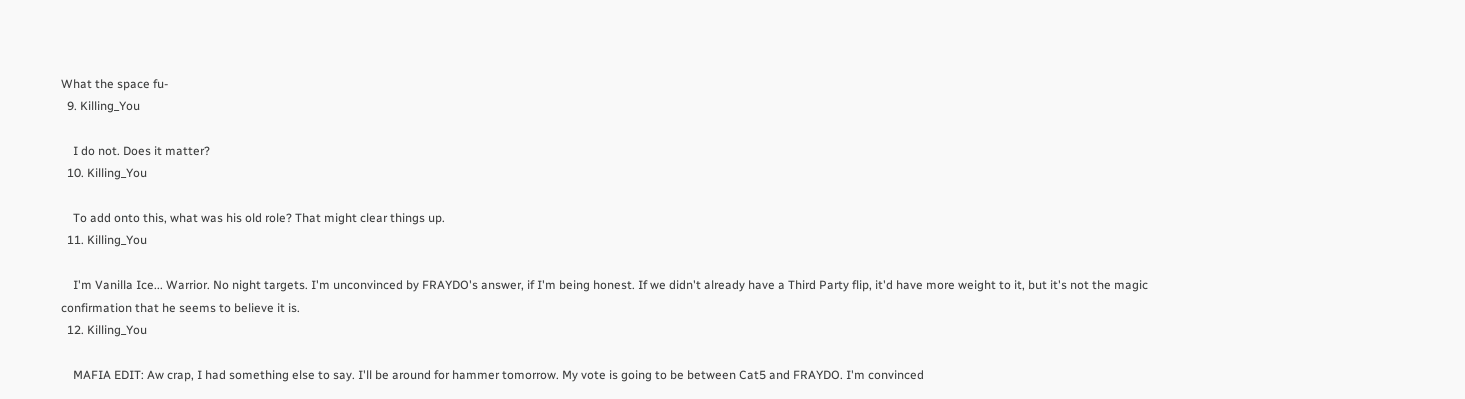What the space fu-
  9. Killing_You

    I do not. Does it matter?
  10. Killing_You

    To add onto this, what was his old role? That might clear things up.
  11. Killing_You

    I'm Vanilla Ice... Warrior. No night targets. I'm unconvinced by FRAYDO's answer, if I'm being honest. If we didn't already have a Third Party flip, it'd have more weight to it, but it's not the magic confirmation that he seems to believe it is.
  12. Killing_You

    MAFIA EDIT: Aw crap, I had something else to say. I'll be around for hammer tomorrow. My vote is going to be between Cat5 and FRAYDO. I'm convinced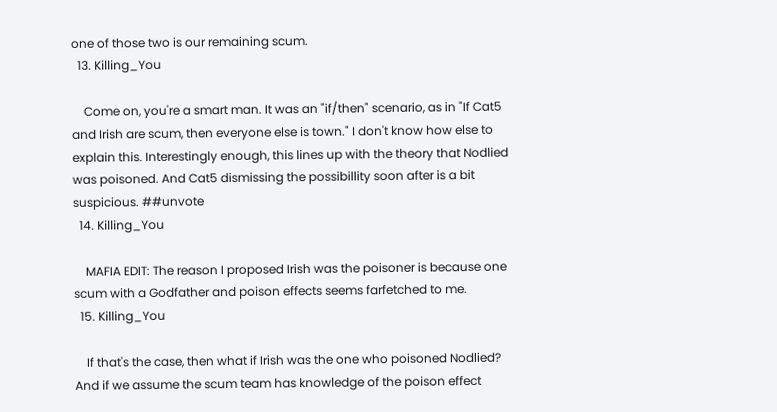one of those two is our remaining scum.
  13. Killing_You

    Come on, you're a smart man. It was an "if/then" scenario, as in "If Cat5 and Irish are scum, then everyone else is town." I don't know how else to explain this. Interestingly enough, this lines up with the theory that Nodlied was poisoned. And Cat5 dismissing the possibillity soon after is a bit suspicious. ##unvote
  14. Killing_You

    MAFIA EDIT: The reason I proposed Irish was the poisoner is because one scum with a Godfather and poison effects seems farfetched to me.
  15. Killing_You

    If that's the case, then what if Irish was the one who poisoned Nodlied? And if we assume the scum team has knowledge of the poison effect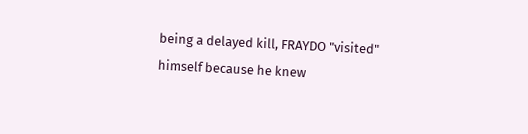being a delayed kill, FRAYDO "visited" himself because he knew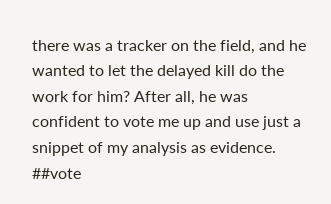there was a tracker on the field, and he wanted to let the delayed kill do the work for him? After all, he was confident to vote me up and use just a snippet of my analysis as evidence. ##vote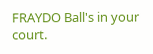FRAYDO Ball's in your court.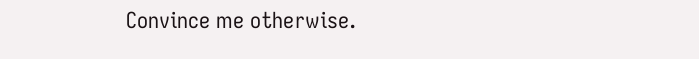Convince me otherwise.